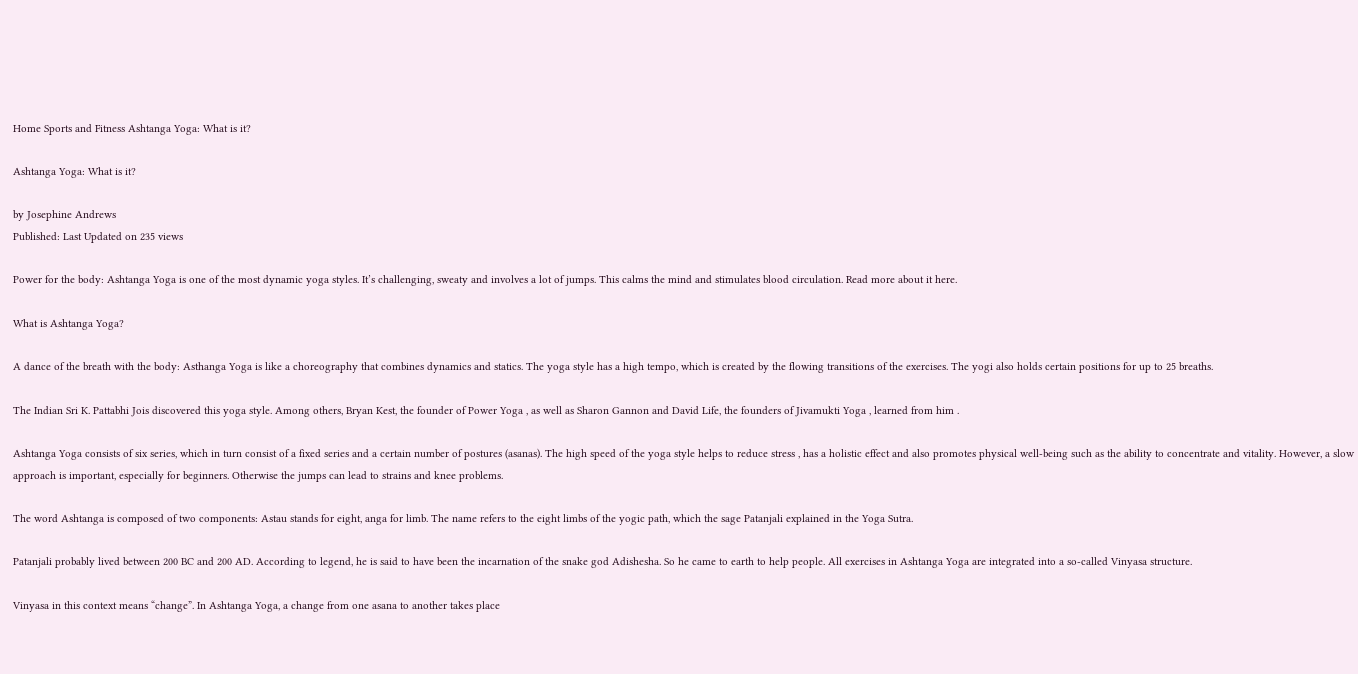Home Sports and Fitness Ashtanga Yoga: What is it?

Ashtanga Yoga: What is it?

by Josephine Andrews
Published: Last Updated on 235 views

Power for the body: Ashtanga Yoga is one of the most dynamic yoga styles. It’s challenging, sweaty and involves a lot of jumps. This calms the mind and stimulates blood circulation. Read more about it here.

What is Ashtanga Yoga?

A dance of the breath with the body: Asthanga Yoga is like a choreography that combines dynamics and statics. The yoga style has a high tempo, which is created by the flowing transitions of the exercises. The yogi also holds certain positions for up to 25 breaths.

The Indian Sri K. Pattabhi Jois discovered this yoga style. Among others, Bryan Kest, the founder of Power Yoga , as well as Sharon Gannon and David Life, the founders of Jivamukti Yoga , learned from him .

Ashtanga Yoga consists of six series, which in turn consist of a fixed series and a certain number of postures (asanas). The high speed of the yoga style helps to reduce stress , has a holistic effect and also promotes physical well-being such as the ability to concentrate and vitality. However, a slow approach is important, especially for beginners. Otherwise the jumps can lead to strains and knee problems.

The word Ashtanga is composed of two components: Astau stands for eight, anga for limb. The name refers to the eight limbs of the yogic path, which the sage Patanjali explained in the Yoga Sutra.

Patanjali probably lived between 200 BC and 200 AD. According to legend, he is said to have been the incarnation of the snake god Adishesha. So he came to earth to help people. All exercises in Ashtanga Yoga are integrated into a so-called Vinyasa structure.

Vinyasa in this context means “change”. In Ashtanga Yoga, a change from one asana to another takes place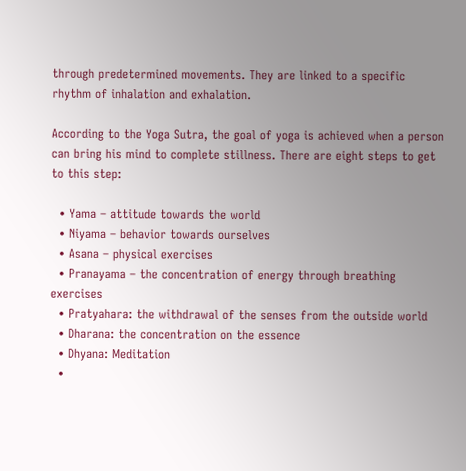through predetermined movements. They are linked to a specific rhythm of inhalation and exhalation.

According to the Yoga Sutra, the goal of yoga is achieved when a person can bring his mind to complete stillness. There are eight steps to get to this step:

  • Yama – attitude towards the world
  • Niyama – behavior towards ourselves
  • Asana – physical exercises
  • Pranayama – the concentration of energy through breathing exercises
  • Pratyahara: the withdrawal of the senses from the outside world
  • Dharana: the concentration on the essence
  • Dhyana: Meditation
  •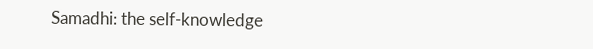Samadhi: the self-knowledge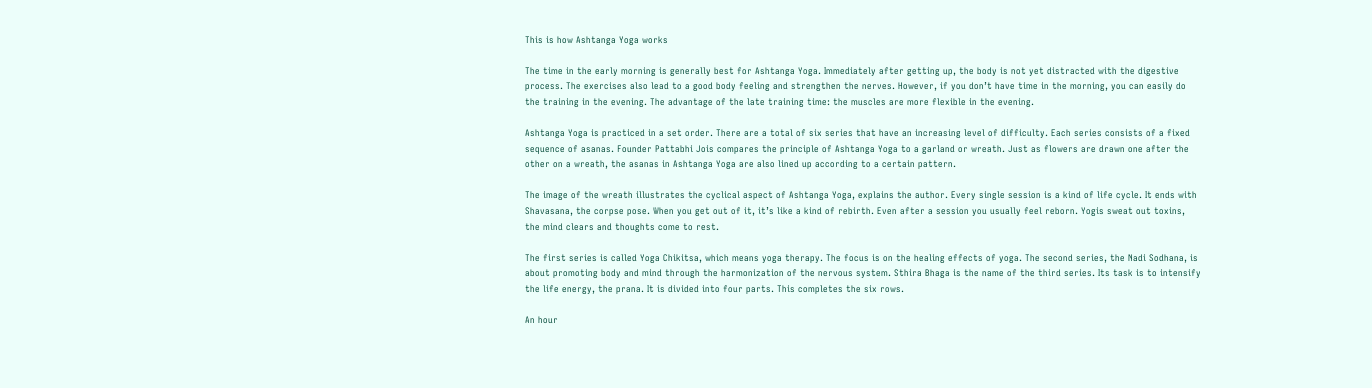This is how Ashtanga Yoga works

The time in the early morning is generally best for Ashtanga Yoga. Immediately after getting up, the body is not yet distracted with the digestive process. The exercises also lead to a good body feeling and strengthen the nerves. However, if you don’t have time in the morning, you can easily do the training in the evening. The advantage of the late training time: the muscles are more flexible in the evening.

Ashtanga Yoga is practiced in a set order. There are a total of six series that have an increasing level of difficulty. Each series consists of a fixed sequence of asanas. Founder Pattabhi Jois compares the principle of Ashtanga Yoga to a garland or wreath. Just as flowers are drawn one after the other on a wreath, the asanas in Ashtanga Yoga are also lined up according to a certain pattern.

The image of the wreath illustrates the cyclical aspect of Ashtanga Yoga, explains the author. Every single session is a kind of life cycle. It ends with Shavasana, the corpse pose. When you get out of it, it’s like a kind of rebirth. Even after a session you usually feel reborn. Yogis sweat out toxins, the mind clears and thoughts come to rest.

The first series is called Yoga Chikitsa, which means yoga therapy. The focus is on the healing effects of yoga. The second series, the Nadi Sodhana, is about promoting body and mind through the harmonization of the nervous system. Sthira Bhaga is the name of the third series. Its task is to intensify the life energy, the prana. It is divided into four parts. This completes the six rows.

An hour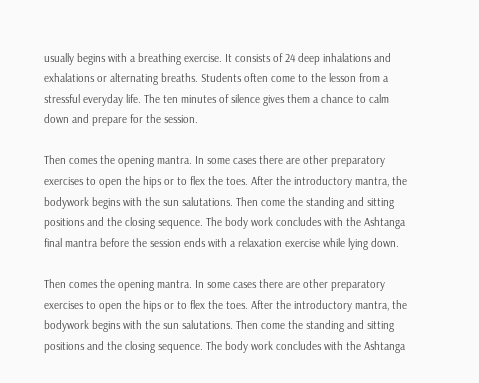usually begins with a breathing exercise. It consists of 24 deep inhalations and exhalations or alternating breaths. Students often come to the lesson from a stressful everyday life. The ten minutes of silence gives them a chance to calm down and prepare for the session.

Then comes the opening mantra. In some cases there are other preparatory exercises to open the hips or to flex the toes. After the introductory mantra, the bodywork begins with the sun salutations. Then come the standing and sitting positions and the closing sequence. The body work concludes with the Ashtanga final mantra before the session ends with a relaxation exercise while lying down.

Then comes the opening mantra. In some cases there are other preparatory exercises to open the hips or to flex the toes. After the introductory mantra, the bodywork begins with the sun salutations. Then come the standing and sitting positions and the closing sequence. The body work concludes with the Ashtanga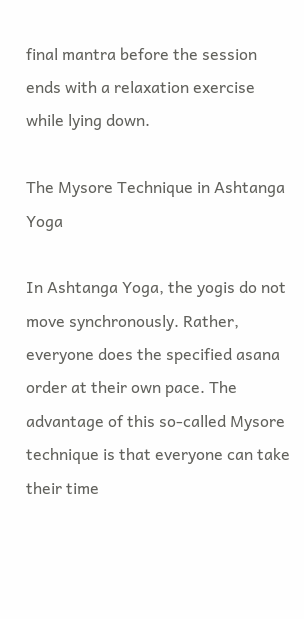final mantra before the session ends with a relaxation exercise while lying down.

The Mysore Technique in Ashtanga Yoga

In Ashtanga Yoga, the yogis do not move synchronously. Rather, everyone does the specified asana order at their own pace. The advantage of this so-called Mysore technique is that everyone can take their time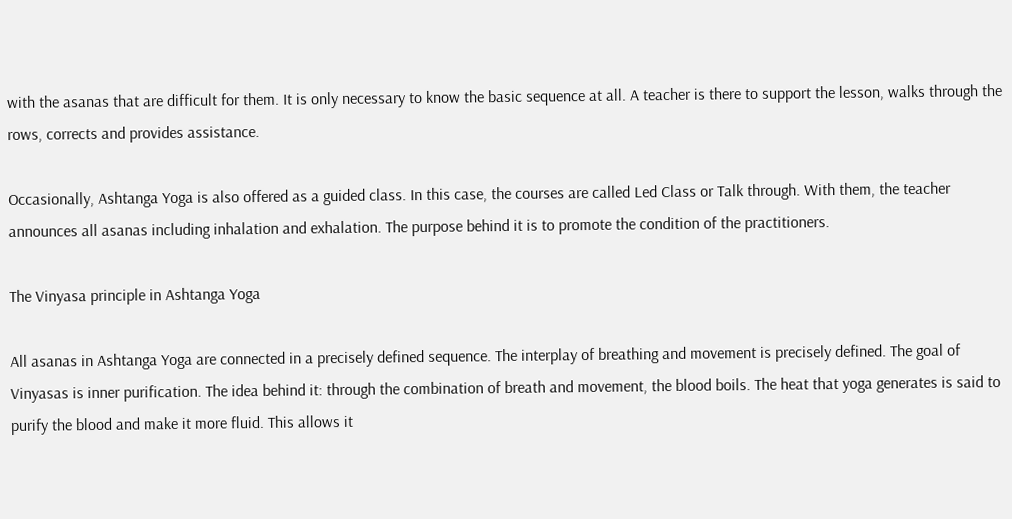with the asanas that are difficult for them. It is only necessary to know the basic sequence at all. A teacher is there to support the lesson, walks through the rows, corrects and provides assistance.

Occasionally, Ashtanga Yoga is also offered as a guided class. In this case, the courses are called Led Class or Talk through. With them, the teacher announces all asanas including inhalation and exhalation. The purpose behind it is to promote the condition of the practitioners.

The Vinyasa principle in Ashtanga Yoga

All asanas in Ashtanga Yoga are connected in a precisely defined sequence. The interplay of breathing and movement is precisely defined. The goal of Vinyasas is inner purification. The idea behind it: through the combination of breath and movement, the blood boils. The heat that yoga generates is said to purify the blood and make it more fluid. This allows it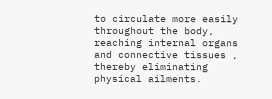to circulate more easily throughout the body, reaching internal organs and connective tissues , thereby eliminating physical ailments.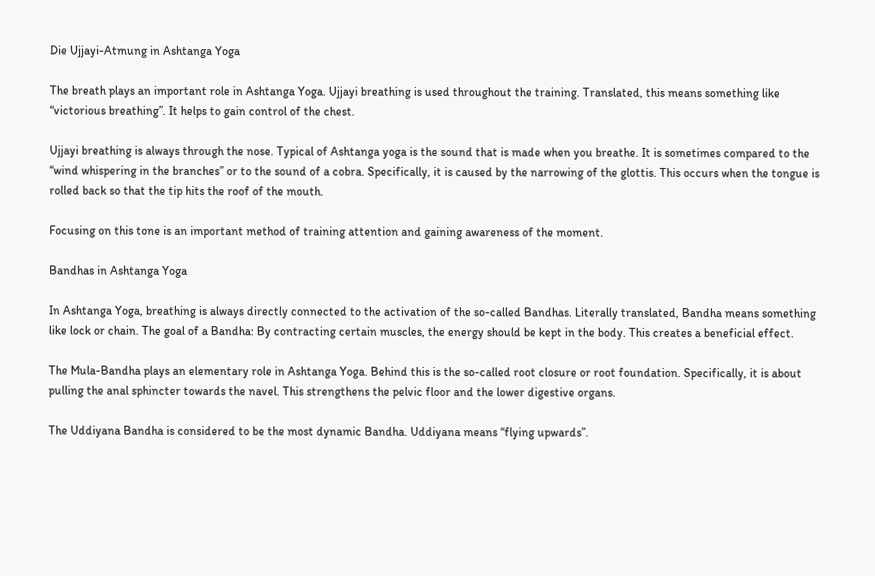Die Ujjayi-Atmung in Ashtanga Yoga

The breath plays an important role in Ashtanga Yoga. Ujjayi breathing is used throughout the training. Translated, this means something like “victorious breathing”. It helps to gain control of the chest.

Ujjayi breathing is always through the nose. Typical of Ashtanga yoga is the sound that is made when you breathe. It is sometimes compared to the “wind whispering in the branches” or to the sound of a cobra. Specifically, it is caused by the narrowing of the glottis. This occurs when the tongue is rolled back so that the tip hits the roof of the mouth.

Focusing on this tone is an important method of training attention and gaining awareness of the moment.

Bandhas in Ashtanga Yoga

In Ashtanga Yoga, breathing is always directly connected to the activation of the so-called Bandhas. Literally translated, Bandha means something like lock or chain. The goal of a Bandha: By contracting certain muscles, the energy should be kept in the body. This creates a beneficial effect.

The Mula-Bandha plays an elementary role in Ashtanga Yoga. Behind this is the so-called root closure or root foundation. Specifically, it is about pulling the anal sphincter towards the navel. This strengthens the pelvic floor and the lower digestive organs.

The Uddiyana Bandha is considered to be the most dynamic Bandha. Uddiyana means “flying upwards”.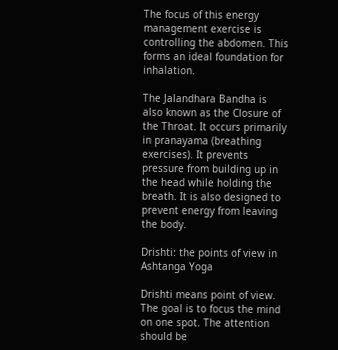The focus of this energy management exercise is controlling the abdomen. This forms an ideal foundation for inhalation.

The Jalandhara Bandha is also known as the Closure of the Throat. It occurs primarily in pranayama (breathing exercises). It prevents pressure from building up in the head while holding the breath. It is also designed to prevent energy from leaving the body.

Drishti: the points of view in Ashtanga Yoga

Drishti means point of view. The goal is to focus the mind on one spot. The attention should be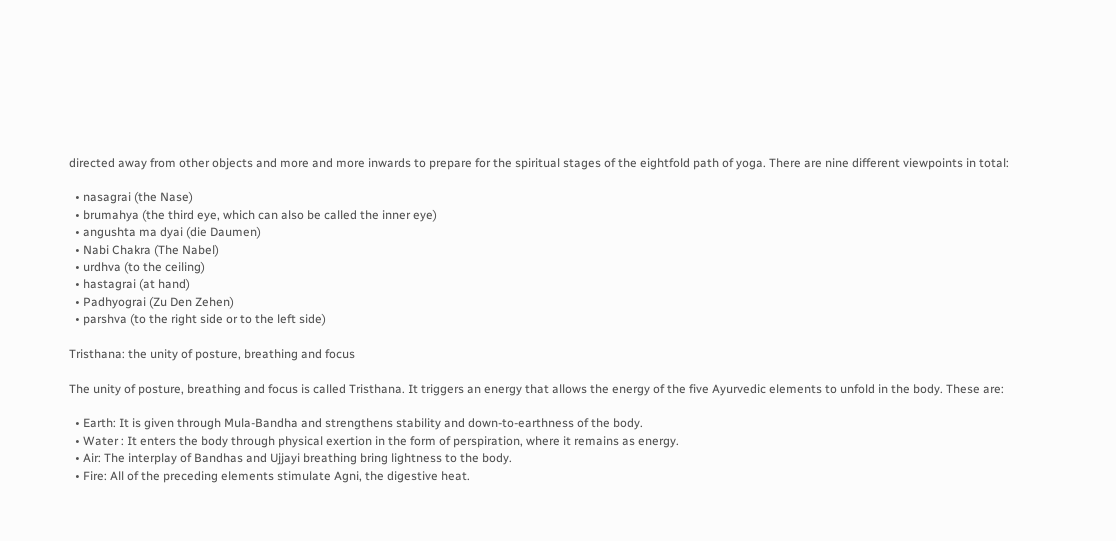directed away from other objects and more and more inwards to prepare for the spiritual stages of the eightfold path of yoga. There are nine different viewpoints in total:

  • nasagrai (the Nase)
  • brumahya (the third eye, which can also be called the inner eye)
  • angushta ma dyai (die Daumen)
  • Nabi Chakra (The Nabel)
  • urdhva (to the ceiling)
  • hastagrai (at hand)
  • Padhyograi (Zu Den Zehen)
  • parshva (to the right side or to the left side)

Tristhana: the unity of posture, breathing and focus

The unity of posture, breathing and focus is called Tristhana. It triggers an energy that allows the energy of the five Ayurvedic elements to unfold in the body. These are:

  • Earth: It is given through Mula-Bandha and strengthens stability and down-to-earthness of the body.
  • Water : It enters the body through physical exertion in the form of perspiration, where it remains as energy.
  • Air: The interplay of Bandhas and Ujjayi breathing bring lightness to the body.
  • Fire: All of the preceding elements stimulate Agni, the digestive heat.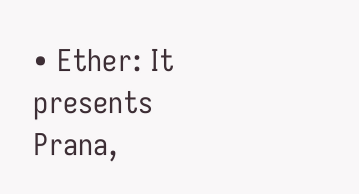• Ether: It presents Prana,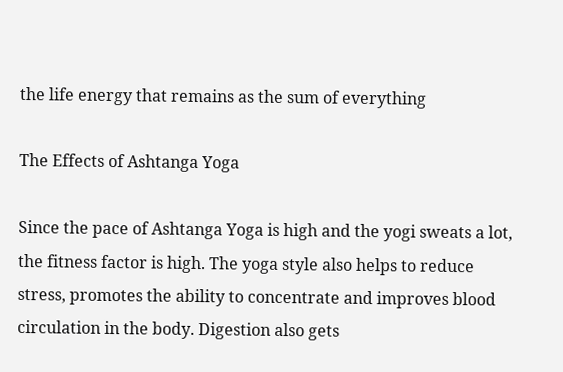the life energy that remains as the sum of everything

The Effects of Ashtanga Yoga

Since the pace of Ashtanga Yoga is high and the yogi sweats a lot, the fitness factor is high. The yoga style also helps to reduce stress, promotes the ability to concentrate and improves blood circulation in the body. Digestion also gets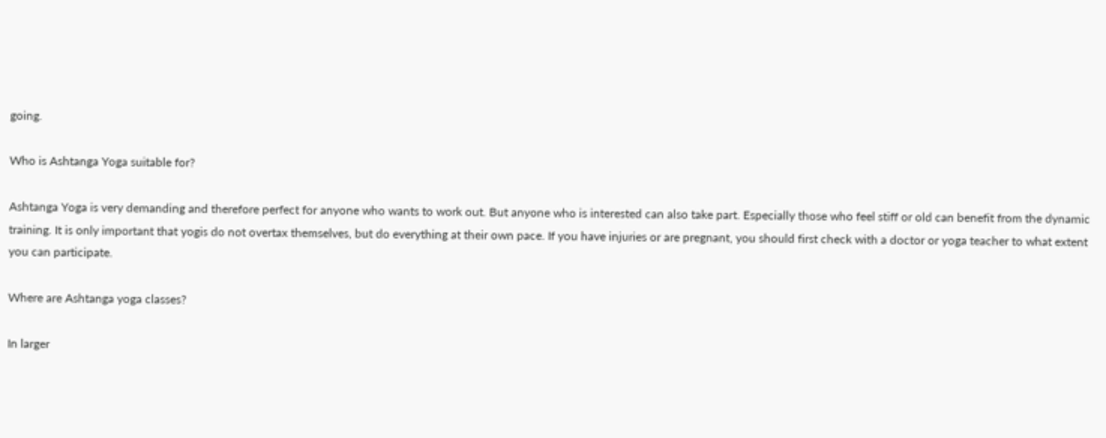going.

Who is Ashtanga Yoga suitable for?

Ashtanga Yoga is very demanding and therefore perfect for anyone who wants to work out. But anyone who is interested can also take part. Especially those who feel stiff or old can benefit from the dynamic training. It is only important that yogis do not overtax themselves, but do everything at their own pace. If you have injuries or are pregnant, you should first check with a doctor or yoga teacher to what extent you can participate.

Where are Ashtanga yoga classes?

In larger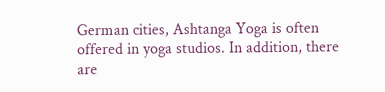German cities, Ashtanga Yoga is often offered in yoga studios. In addition, there are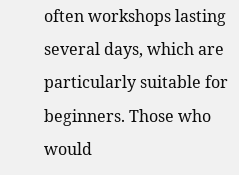often workshops lasting several days, which are particularly suitable for beginners. Those who would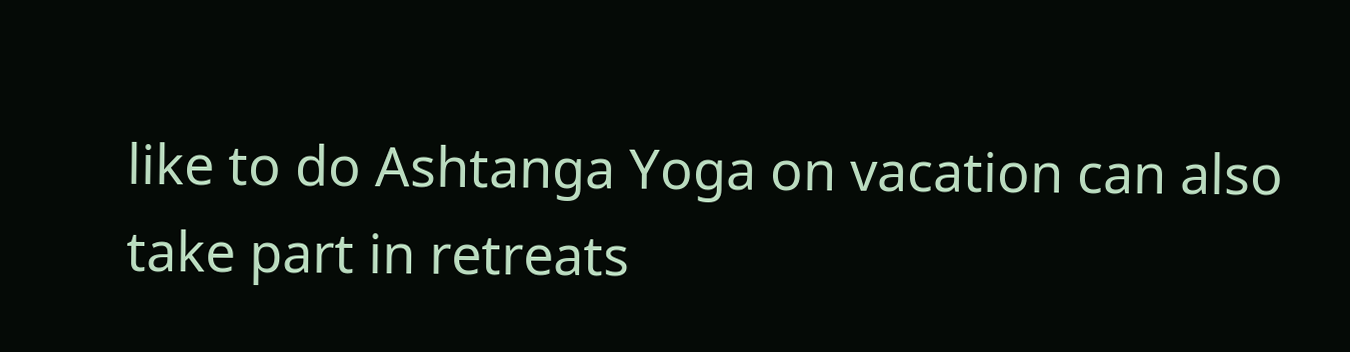like to do Ashtanga Yoga on vacation can also take part in retreats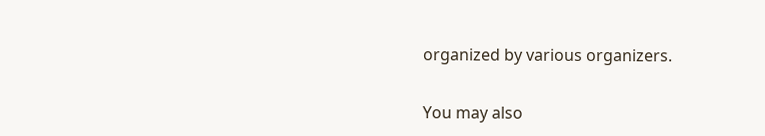organized by various organizers.

You may also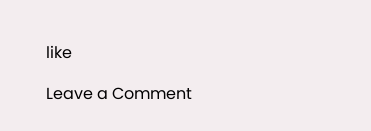like

Leave a Comment